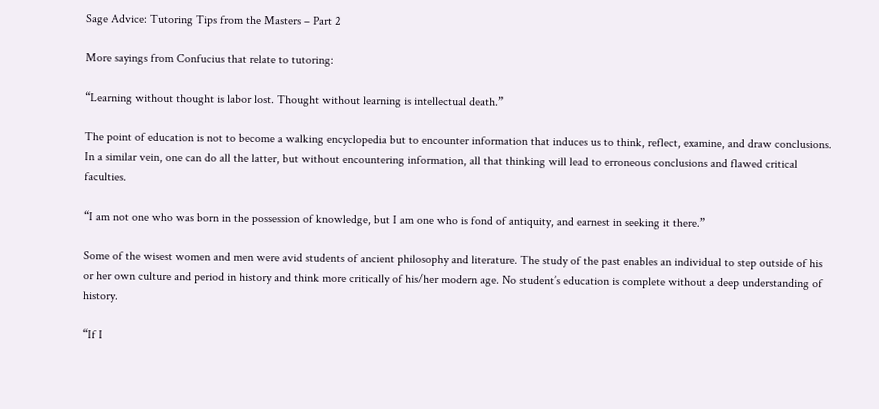Sage Advice: Tutoring Tips from the Masters – Part 2

More sayings from Confucius that relate to tutoring:

“Learning without thought is labor lost. Thought without learning is intellectual death.”

The point of education is not to become a walking encyclopedia but to encounter information that induces us to think, reflect, examine, and draw conclusions. In a similar vein, one can do all the latter, but without encountering information, all that thinking will lead to erroneous conclusions and flawed critical faculties.

“I am not one who was born in the possession of knowledge, but I am one who is fond of antiquity, and earnest in seeking it there.”

Some of the wisest women and men were avid students of ancient philosophy and literature. The study of the past enables an individual to step outside of his or her own culture and period in history and think more critically of his/her modern age. No student’s education is complete without a deep understanding of history.

“If I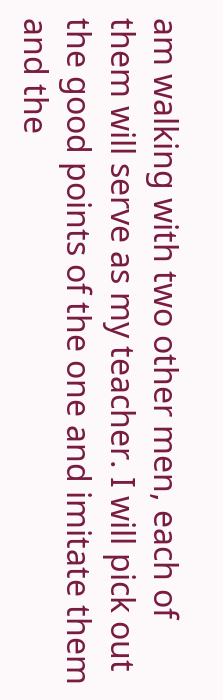am walking with two other men, each of them will serve as my teacher. I will pick out the good points of the one and imitate them and the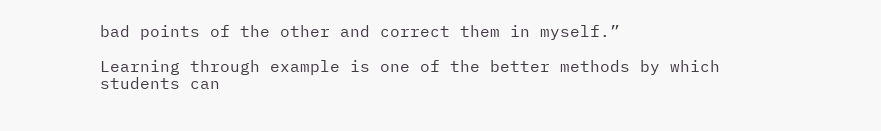bad points of the other and correct them in myself.”

Learning through example is one of the better methods by which students can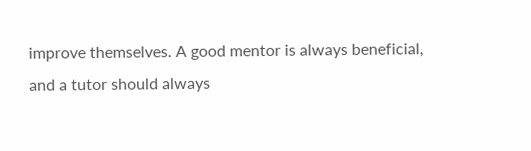improve themselves. A good mentor is always beneficial, and a tutor should always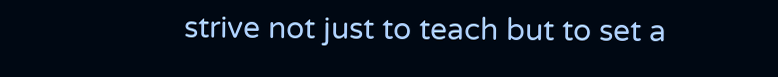strive not just to teach but to set a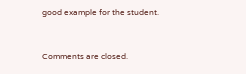good example for the student.


Comments are closed.